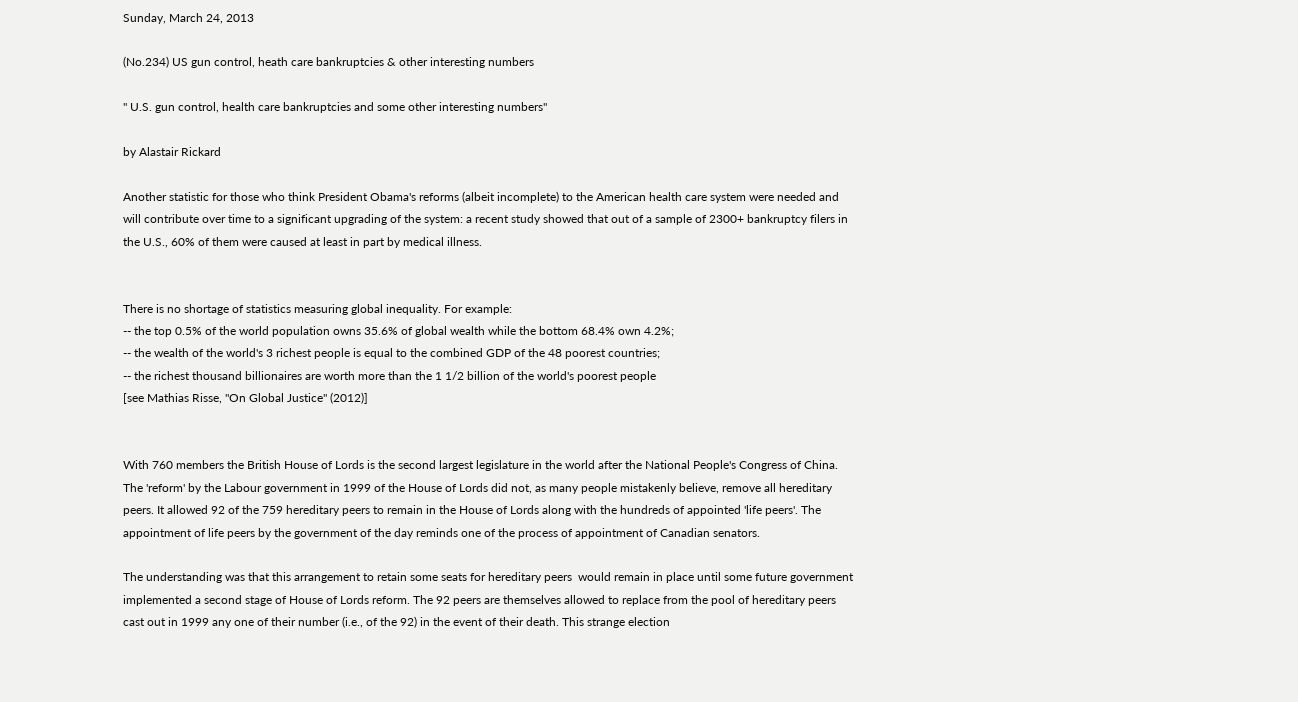Sunday, March 24, 2013

(No.234) US gun control, heath care bankruptcies & other interesting numbers

" U.S. gun control, health care bankruptcies and some other interesting numbers"

by Alastair Rickard

Another statistic for those who think President Obama's reforms (albeit incomplete) to the American health care system were needed and  will contribute over time to a significant upgrading of the system: a recent study showed that out of a sample of 2300+ bankruptcy filers in the U.S., 60% of them were caused at least in part by medical illness.


There is no shortage of statistics measuring global inequality. For example:
-- the top 0.5% of the world population owns 35.6% of global wealth while the bottom 68.4% own 4.2%;
-- the wealth of the world's 3 richest people is equal to the combined GDP of the 48 poorest countries;
-- the richest thousand billionaires are worth more than the 1 1/2 billion of the world's poorest people
[see Mathias Risse, "On Global Justice" (2012)]


With 760 members the British House of Lords is the second largest legislature in the world after the National People's Congress of China. The 'reform' by the Labour government in 1999 of the House of Lords did not, as many people mistakenly believe, remove all hereditary peers. It allowed 92 of the 759 hereditary peers to remain in the House of Lords along with the hundreds of appointed 'life peers'. The appointment of life peers by the government of the day reminds one of the process of appointment of Canadian senators.

The understanding was that this arrangement to retain some seats for hereditary peers  would remain in place until some future government implemented a second stage of House of Lords reform. The 92 peers are themselves allowed to replace from the pool of hereditary peers cast out in 1999 any one of their number (i.e., of the 92) in the event of their death. This strange election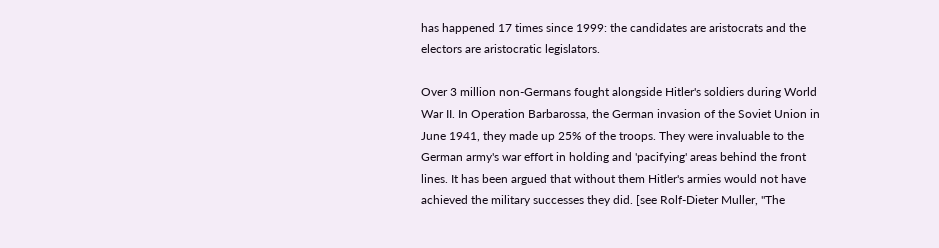has happened 17 times since 1999: the candidates are aristocrats and the electors are aristocratic legislators.

Over 3 million non-Germans fought alongside Hitler's soldiers during World War II. In Operation Barbarossa, the German invasion of the Soviet Union in June 1941, they made up 25% of the troops. They were invaluable to the German army's war effort in holding and 'pacifying' areas behind the front lines. It has been argued that without them Hitler's armies would not have achieved the military successes they did. [see Rolf-Dieter Muller, "The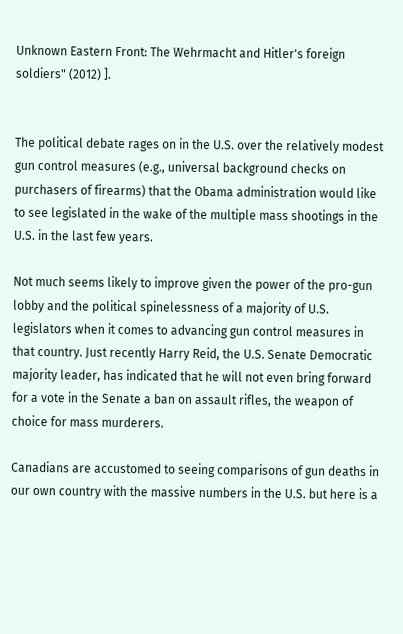Unknown Eastern Front: The Wehrmacht and Hitler's foreign soldiers" (2012) ].


The political debate rages on in the U.S. over the relatively modest gun control measures (e.g., universal background checks on purchasers of firearms) that the Obama administration would like to see legislated in the wake of the multiple mass shootings in the U.S. in the last few years.

Not much seems likely to improve given the power of the pro-gun lobby and the political spinelessness of a majority of U.S. legislators when it comes to advancing gun control measures in that country. Just recently Harry Reid, the U.S. Senate Democratic majority leader, has indicated that he will not even bring forward for a vote in the Senate a ban on assault rifles, the weapon of choice for mass murderers.

Canadians are accustomed to seeing comparisons of gun deaths in our own country with the massive numbers in the U.S. but here is a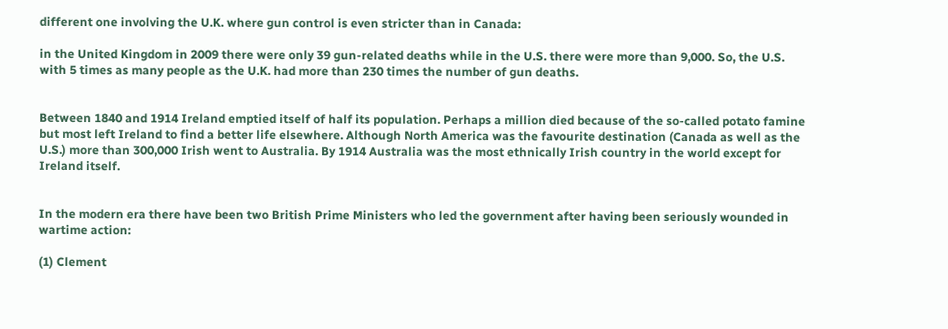different one involving the U.K. where gun control is even stricter than in Canada:

in the United Kingdom in 2009 there were only 39 gun-related deaths while in the U.S. there were more than 9,000. So, the U.S. with 5 times as many people as the U.K. had more than 230 times the number of gun deaths.


Between 1840 and 1914 Ireland emptied itself of half its population. Perhaps a million died because of the so-called potato famine but most left Ireland to find a better life elsewhere. Although North America was the favourite destination (Canada as well as the U.S.) more than 300,000 Irish went to Australia. By 1914 Australia was the most ethnically Irish country in the world except for Ireland itself.


In the modern era there have been two British Prime Ministers who led the government after having been seriously wounded in wartime action:

(1) Clement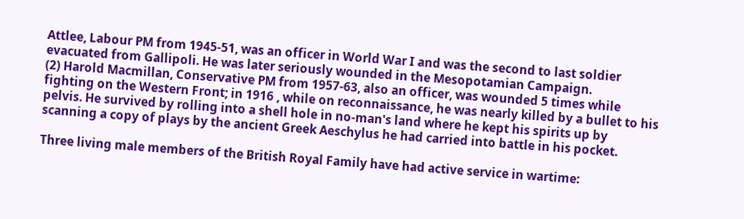Attlee, Labour PM from 1945-51, was an officer in World War I and was the second to last soldier evacuated from Gallipoli. He was later seriously wounded in the Mesopotamian Campaign.
(2) Harold Macmillan, Conservative PM from 1957-63, also an officer, was wounded 5 times while fighting on the Western Front; in 1916 , while on reconnaissance, he was nearly killed by a bullet to his pelvis. He survived by rolling into a shell hole in no-man's land where he kept his spirits up by scanning a copy of plays by the ancient Greek Aeschylus he had carried into battle in his pocket.

Three living male members of the British Royal Family have had active service in wartime: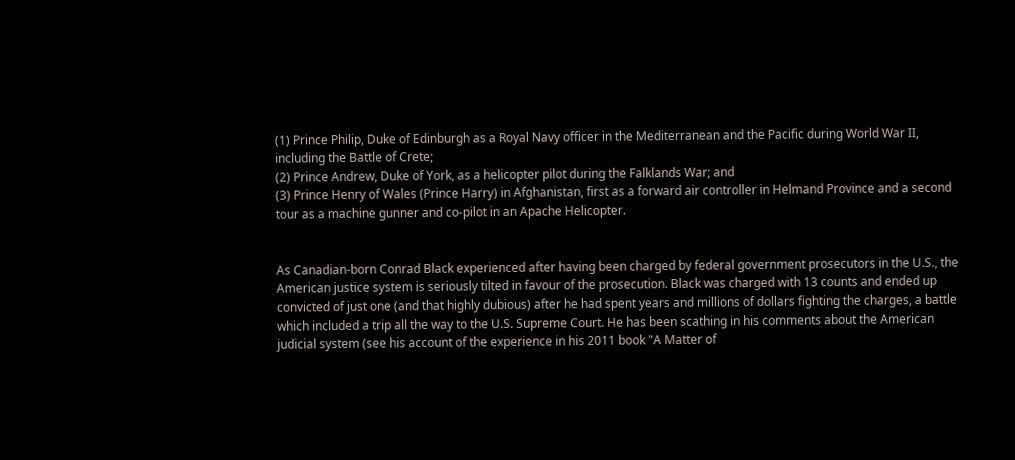(1) Prince Philip, Duke of Edinburgh as a Royal Navy officer in the Mediterranean and the Pacific during World War II, including the Battle of Crete;
(2) Prince Andrew, Duke of York, as a helicopter pilot during the Falklands War; and
(3) Prince Henry of Wales (Prince Harry) in Afghanistan, first as a forward air controller in Helmand Province and a second tour as a machine gunner and co-pilot in an Apache Helicopter.


As Canadian-born Conrad Black experienced after having been charged by federal government prosecutors in the U.S., the American justice system is seriously tilted in favour of the prosecution. Black was charged with 13 counts and ended up convicted of just one (and that highly dubious) after he had spent years and millions of dollars fighting the charges, a battle which included a trip all the way to the U.S. Supreme Court. He has been scathing in his comments about the American judicial system (see his account of the experience in his 2011 book "A Matter of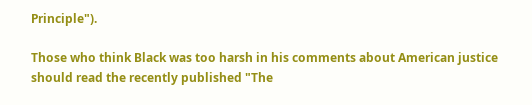Principle").

Those who think Black was too harsh in his comments about American justice should read the recently published "The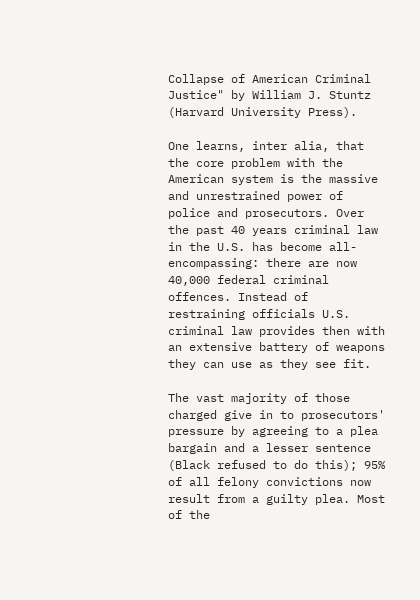Collapse of American Criminal Justice" by William J. Stuntz (Harvard University Press).

One learns, inter alia, that the core problem with the American system is the massive and unrestrained power of police and prosecutors. Over the past 40 years criminal law in the U.S. has become all-encompassing: there are now 40,000 federal criminal offences. Instead of restraining officials U.S. criminal law provides then with an extensive battery of weapons they can use as they see fit.

The vast majority of those charged give in to prosecutors' pressure by agreeing to a plea bargain and a lesser sentence (Black refused to do this); 95% of all felony convictions now result from a guilty plea. Most of the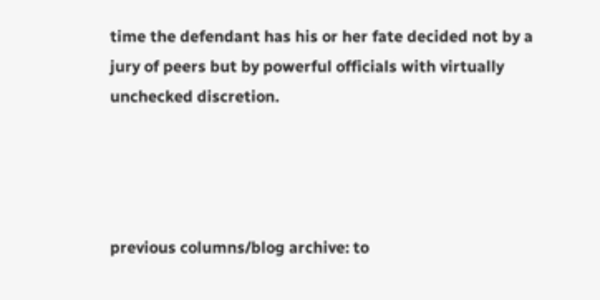time the defendant has his or her fate decided not by a jury of peers but by powerful officials with virtually unchecked discretion.




previous columns/blog archive: to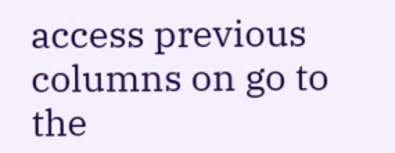access previous columns on go to
the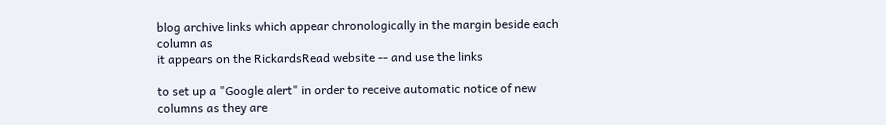blog archive links which appear chronologically in the margin beside each column as
it appears on the RickardsRead website -- and use the links

to set up a "Google alert" in order to receive automatic notice of new columns as they are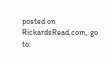posted on RickardsRead,com, go to: